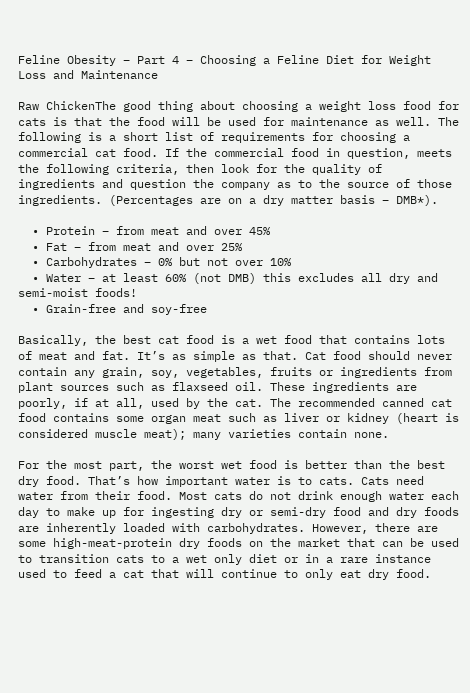Feline Obesity – Part 4 – Choosing a Feline Diet for Weight Loss and Maintenance

Raw ChickenThe good thing about choosing a weight loss food for cats is that the food will be used for maintenance as well. The following is a short list of requirements for choosing a commercial cat food. If the commercial food in question, meets the following criteria, then look for the quality of ingredients and question the company as to the source of those ingredients. (Percentages are on a dry matter basis – DMB*).

  • Protein – from meat and over 45%
  • Fat – from meat and over 25%
  • Carbohydrates – 0% but not over 10%
  • Water – at least 60% (not DMB) this excludes all dry and semi-moist foods!
  • Grain-free and soy-free

Basically, the best cat food is a wet food that contains lots of meat and fat. It’s as simple as that. Cat food should never contain any grain, soy, vegetables, fruits or ingredients from plant sources such as flaxseed oil. These ingredients are poorly, if at all, used by the cat. The recommended canned cat food contains some organ meat such as liver or kidney (heart is considered muscle meat); many varieties contain none.

For the most part, the worst wet food is better than the best dry food. That’s how important water is to cats. Cats need water from their food. Most cats do not drink enough water each day to make up for ingesting dry or semi-dry food and dry foods are inherently loaded with carbohydrates. However, there are some high-meat-protein dry foods on the market that can be used to transition cats to a wet only diet or in a rare instance used to feed a cat that will continue to only eat dry food.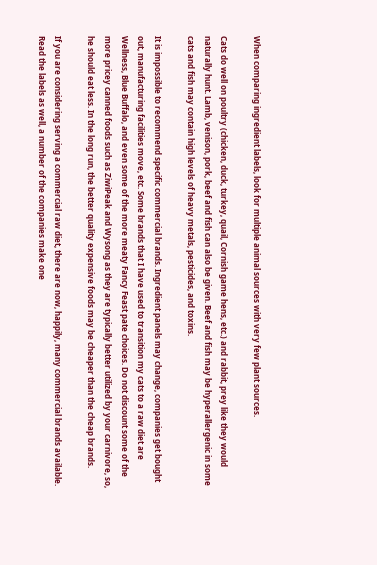When comparing ingredient labels, look for multiple animal sources with very few plant sources.

Cats do well on poultry (chicken, duck, turkey, quail, Cornish game hens, etc.) and rabbit, prey like they would naturally hunt. Lamb, venison, pork, beef and fish can also be given. Beef and fish may be hyperallergenic in some cats and fish may contain high levels of heavy metals, pesticides, and toxins.

It is impossible to recommend specific commercial brands. Ingredient panels may change, companies get bought out, manufacturing facilities move, etc. Some brands that I have used to transition my cats to a raw diet are Wellness, Blue Buffalo, and even some of the more meaty Fancy Feast pate choices. Do not discount some of the more pricey canned foods such as ZiwiPeak and Wysong as they are typically better utilized by your carnivore, so, he should eat less. In the long run, the better quality expensive foods may be cheaper than the cheap brands.

If you are considering serving a commercial raw diet, there are now, happily, many commercial brands available. Read the labels as well, a number of the companies make one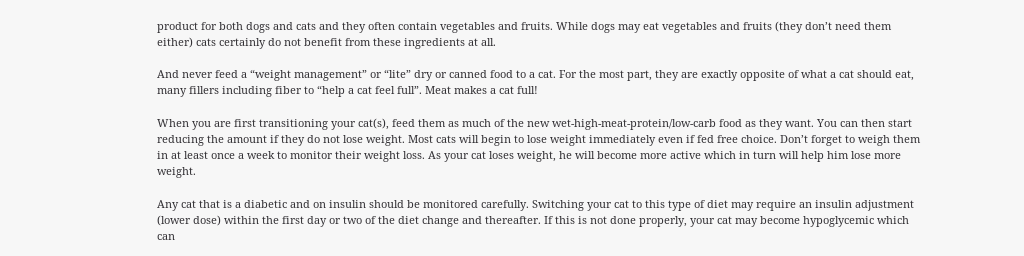product for both dogs and cats and they often contain vegetables and fruits. While dogs may eat vegetables and fruits (they don’t need them either) cats certainly do not benefit from these ingredients at all.

And never feed a “weight management” or “lite” dry or canned food to a cat. For the most part, they are exactly opposite of what a cat should eat, many fillers including fiber to “help a cat feel full”. Meat makes a cat full!

When you are first transitioning your cat(s), feed them as much of the new wet-high-meat-protein/low-carb food as they want. You can then start reducing the amount if they do not lose weight. Most cats will begin to lose weight immediately even if fed free choice. Don’t forget to weigh them in at least once a week to monitor their weight loss. As your cat loses weight, he will become more active which in turn will help him lose more weight.

Any cat that is a diabetic and on insulin should be monitored carefully. Switching your cat to this type of diet may require an insulin adjustment (lower dose) within the first day or two of the diet change and thereafter. If this is not done properly, your cat may become hypoglycemic which can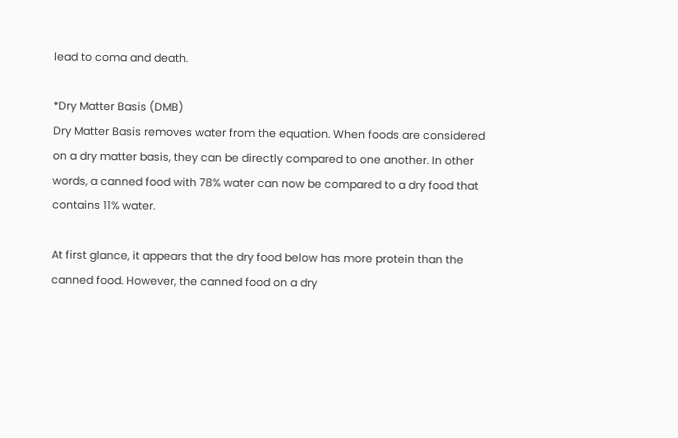lead to coma and death.

*Dry Matter Basis (DMB)
Dry Matter Basis removes water from the equation. When foods are considered on a dry matter basis, they can be directly compared to one another. In other words, a canned food with 78% water can now be compared to a dry food that contains 11% water.

At first glance, it appears that the dry food below has more protein than the canned food. However, the canned food on a dry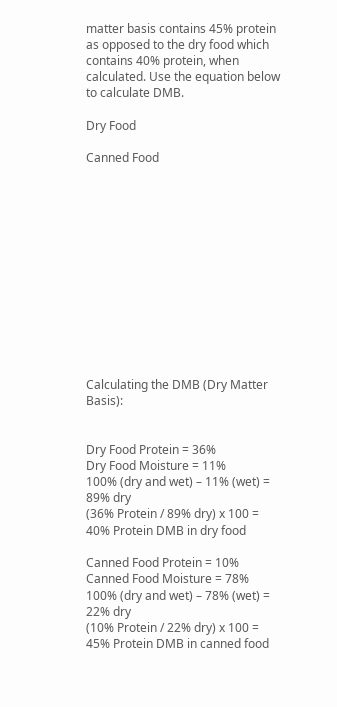matter basis contains 45% protein as opposed to the dry food which contains 40% protein, when calculated. Use the equation below to calculate DMB.

Dry Food

Canned Food













Calculating the DMB (Dry Matter Basis):


Dry Food Protein = 36%
Dry Food Moisture = 11%
100% (dry and wet) – 11% (wet) = 89% dry
(36% Protein / 89% dry) x 100 = 40% Protein DMB in dry food

Canned Food Protein = 10%
Canned Food Moisture = 78%
100% (dry and wet) – 78% (wet) = 22% dry
(10% Protein / 22% dry) x 100 = 45% Protein DMB in canned food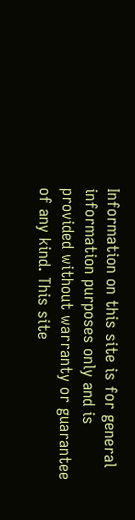Information on this site is for general information purposes only and is provided without warranty or guarantee of any kind. This site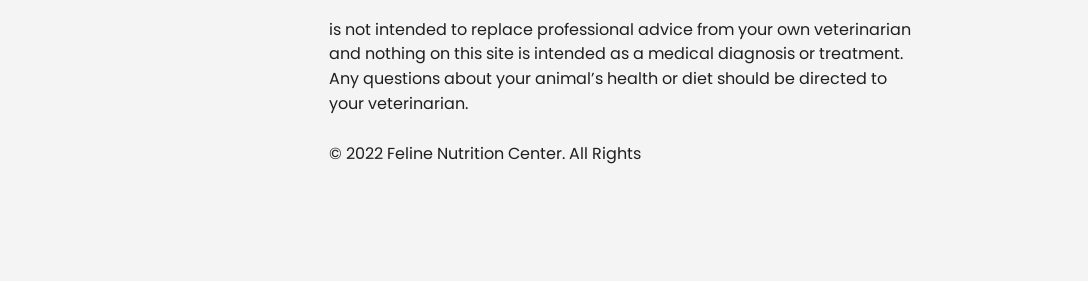is not intended to replace professional advice from your own veterinarian and nothing on this site is intended as a medical diagnosis or treatment. Any questions about your animal’s health or diet should be directed to your veterinarian.

© 2022 Feline Nutrition Center. All Rights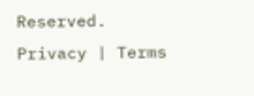Reserved.
Privacy | Terms